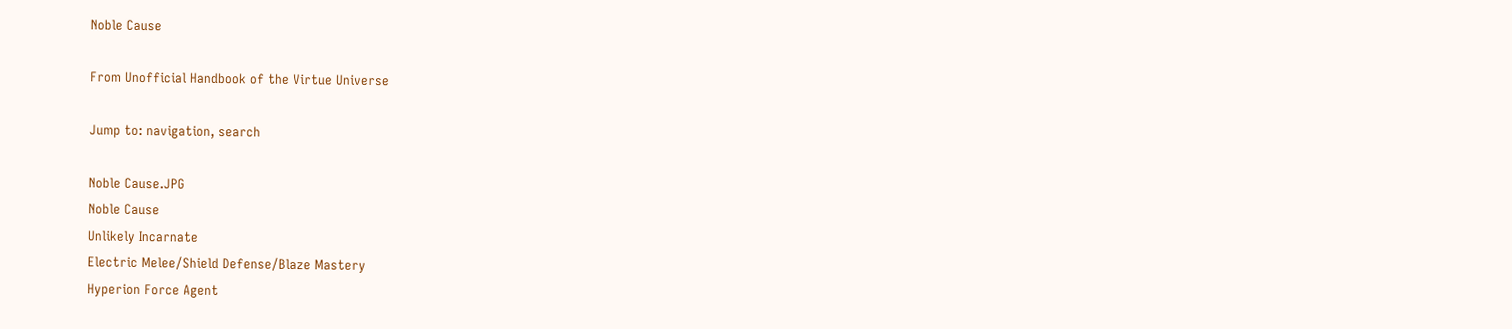Noble Cause

From Unofficial Handbook of the Virtue Universe

Jump to: navigation, search

Noble Cause.JPG
Noble Cause
Unlikely Incarnate
Electric Melee/Shield Defense/Blaze Mastery
Hyperion Force Agent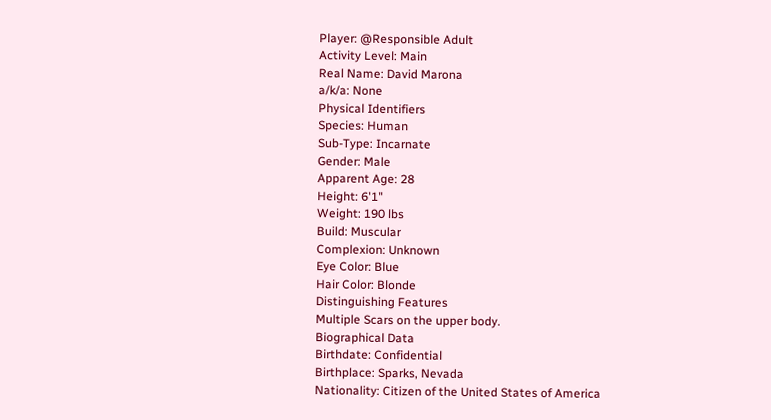Player: @Responsible Adult
Activity Level: Main
Real Name: David Marona
a/k/a: None
Physical Identifiers
Species: Human
Sub-Type: Incarnate
Gender: Male
Apparent Age: 28
Height: 6'1"
Weight: 190 lbs
Build: Muscular
Complexion: Unknown
Eye Color: Blue
Hair Color: Blonde
Distinguishing Features
Multiple Scars on the upper body.
Biographical Data
Birthdate: Confidential
Birthplace: Sparks, Nevada
Nationality: Citizen of the United States of America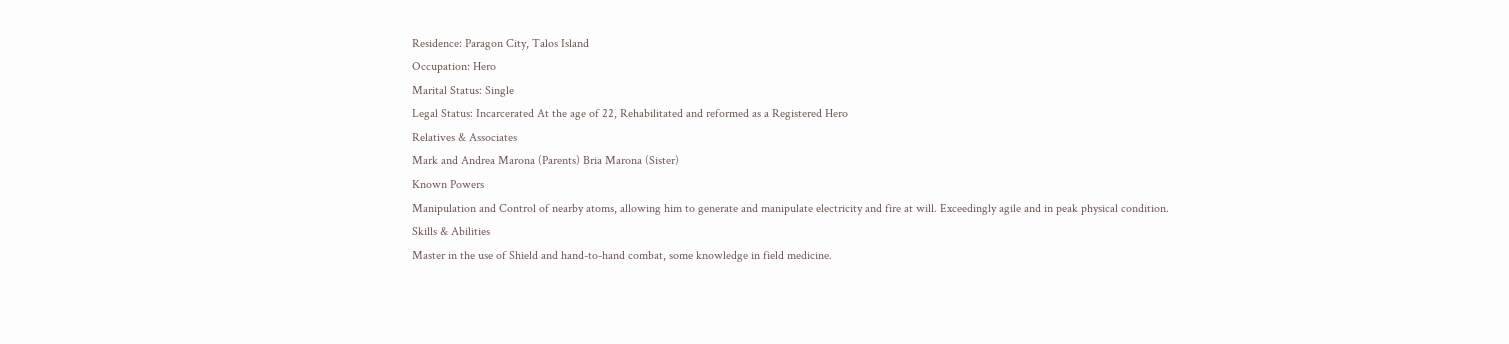Residence: Paragon City, Talos Island
Occupation: Hero
Marital Status: Single
Legal Status: Incarcerated At the age of 22, Rehabilitated and reformed as a Registered Hero
Relatives & Associates
Mark and Andrea Marona (Parents) Bria Marona (Sister)
Known Powers
Manipulation and Control of nearby atoms, allowing him to generate and manipulate electricity and fire at will. Exceedingly agile and in peak physical condition.
Skills & Abilities
Master in the use of Shield and hand-to-hand combat, some knowledge in field medicine.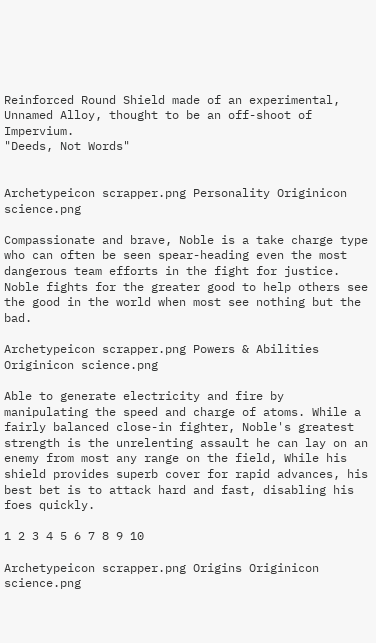Reinforced Round Shield made of an experimental, Unnamed Alloy, thought to be an off-shoot of Impervium.
"Deeds, Not Words"


Archetypeicon scrapper.png Personality Originicon science.png

Compassionate and brave, Noble is a take charge type who can often be seen spear-heading even the most dangerous team efforts in the fight for justice. Noble fights for the greater good to help others see the good in the world when most see nothing but the bad.

Archetypeicon scrapper.png Powers & Abilities Originicon science.png

Able to generate electricity and fire by manipulating the speed and charge of atoms. While a fairly balanced close-in fighter, Noble's greatest strength is the unrelenting assault he can lay on an enemy from most any range on the field, While his shield provides superb cover for rapid advances, his best bet is to attack hard and fast, disabling his foes quickly.

1 2 3 4 5 6 7 8 9 10

Archetypeicon scrapper.png Origins Originicon science.png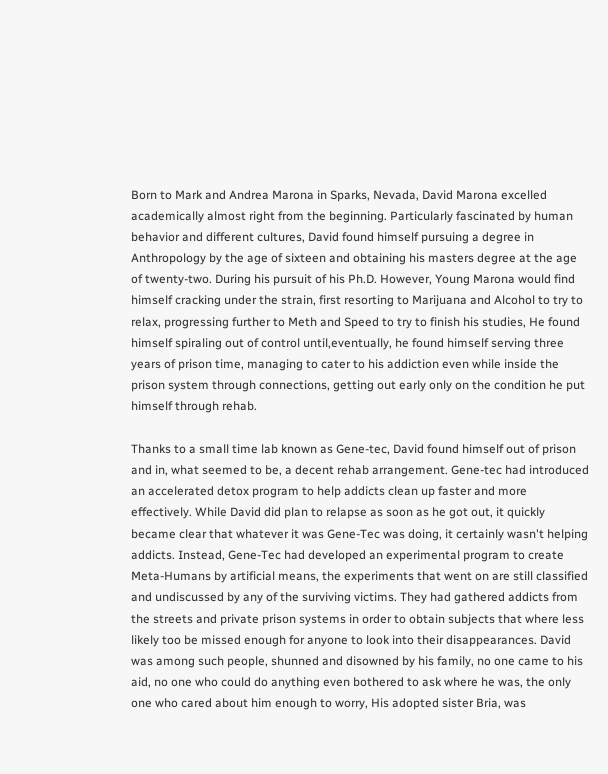Born to Mark and Andrea Marona in Sparks, Nevada, David Marona excelled academically almost right from the beginning. Particularly fascinated by human behavior and different cultures, David found himself pursuing a degree in Anthropology by the age of sixteen and obtaining his masters degree at the age of twenty-two. During his pursuit of his Ph.D. However, Young Marona would find himself cracking under the strain, first resorting to Marijuana and Alcohol to try to relax, progressing further to Meth and Speed to try to finish his studies, He found himself spiraling out of control until,eventually, he found himself serving three years of prison time, managing to cater to his addiction even while inside the prison system through connections, getting out early only on the condition he put himself through rehab.

Thanks to a small time lab known as Gene-tec, David found himself out of prison and in, what seemed to be, a decent rehab arrangement. Gene-tec had introduced an accelerated detox program to help addicts clean up faster and more effectively. While David did plan to relapse as soon as he got out, it quickly became clear that whatever it was Gene-Tec was doing, it certainly wasn't helping addicts. Instead, Gene-Tec had developed an experimental program to create Meta-Humans by artificial means, the experiments that went on are still classified and undiscussed by any of the surviving victims. They had gathered addicts from the streets and private prison systems in order to obtain subjects that where less likely too be missed enough for anyone to look into their disappearances. David was among such people, shunned and disowned by his family, no one came to his aid, no one who could do anything even bothered to ask where he was, the only one who cared about him enough to worry, His adopted sister Bria, was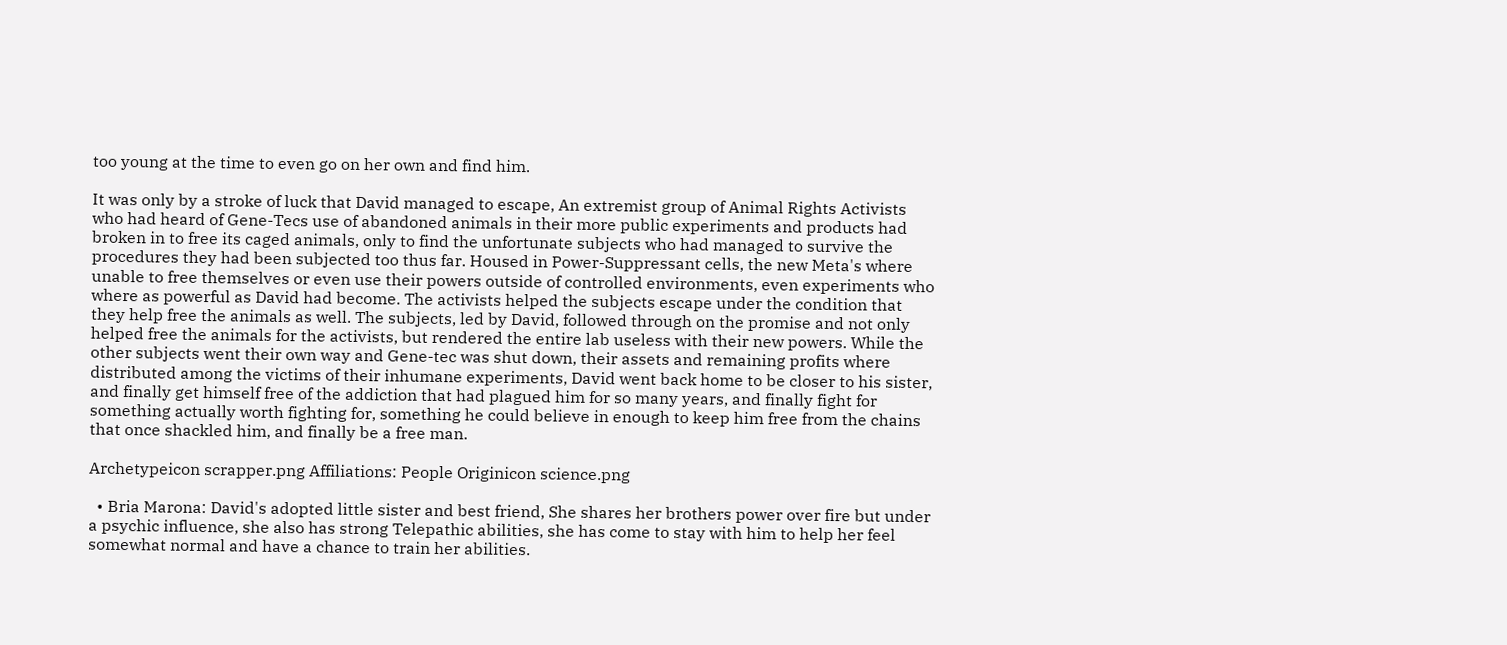too young at the time to even go on her own and find him.

It was only by a stroke of luck that David managed to escape, An extremist group of Animal Rights Activists who had heard of Gene-Tecs use of abandoned animals in their more public experiments and products had broken in to free its caged animals, only to find the unfortunate subjects who had managed to survive the procedures they had been subjected too thus far. Housed in Power-Suppressant cells, the new Meta's where unable to free themselves or even use their powers outside of controlled environments, even experiments who where as powerful as David had become. The activists helped the subjects escape under the condition that they help free the animals as well. The subjects, led by David, followed through on the promise and not only helped free the animals for the activists, but rendered the entire lab useless with their new powers. While the other subjects went their own way and Gene-tec was shut down, their assets and remaining profits where distributed among the victims of their inhumane experiments, David went back home to be closer to his sister, and finally get himself free of the addiction that had plagued him for so many years, and finally fight for something actually worth fighting for, something he could believe in enough to keep him free from the chains that once shackled him, and finally be a free man.

Archetypeicon scrapper.png Affiliations: People Originicon science.png

  • Bria Marona: David's adopted little sister and best friend, She shares her brothers power over fire but under a psychic influence, she also has strong Telepathic abilities, she has come to stay with him to help her feel somewhat normal and have a chance to train her abilities.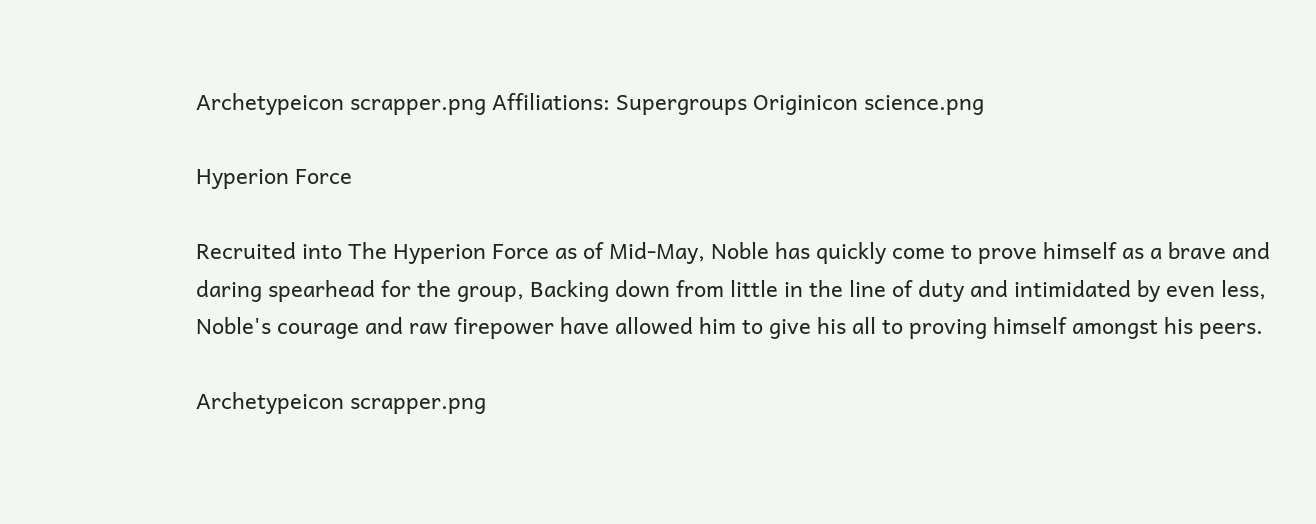Archetypeicon scrapper.png Affiliations: Supergroups Originicon science.png

Hyperion Force

Recruited into The Hyperion Force as of Mid-May, Noble has quickly come to prove himself as a brave and daring spearhead for the group, Backing down from little in the line of duty and intimidated by even less, Noble's courage and raw firepower have allowed him to give his all to proving himself amongst his peers.

Archetypeicon scrapper.png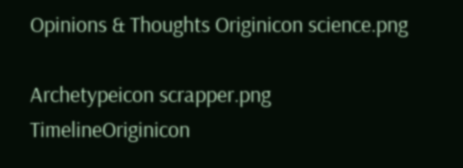Opinions & Thoughts Originicon science.png

Archetypeicon scrapper.png TimelineOriginicon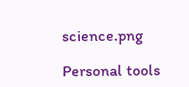science.png

Personal tools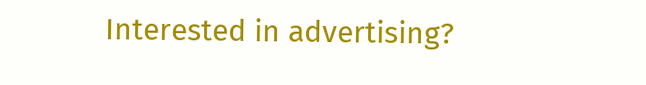Interested in advertising?